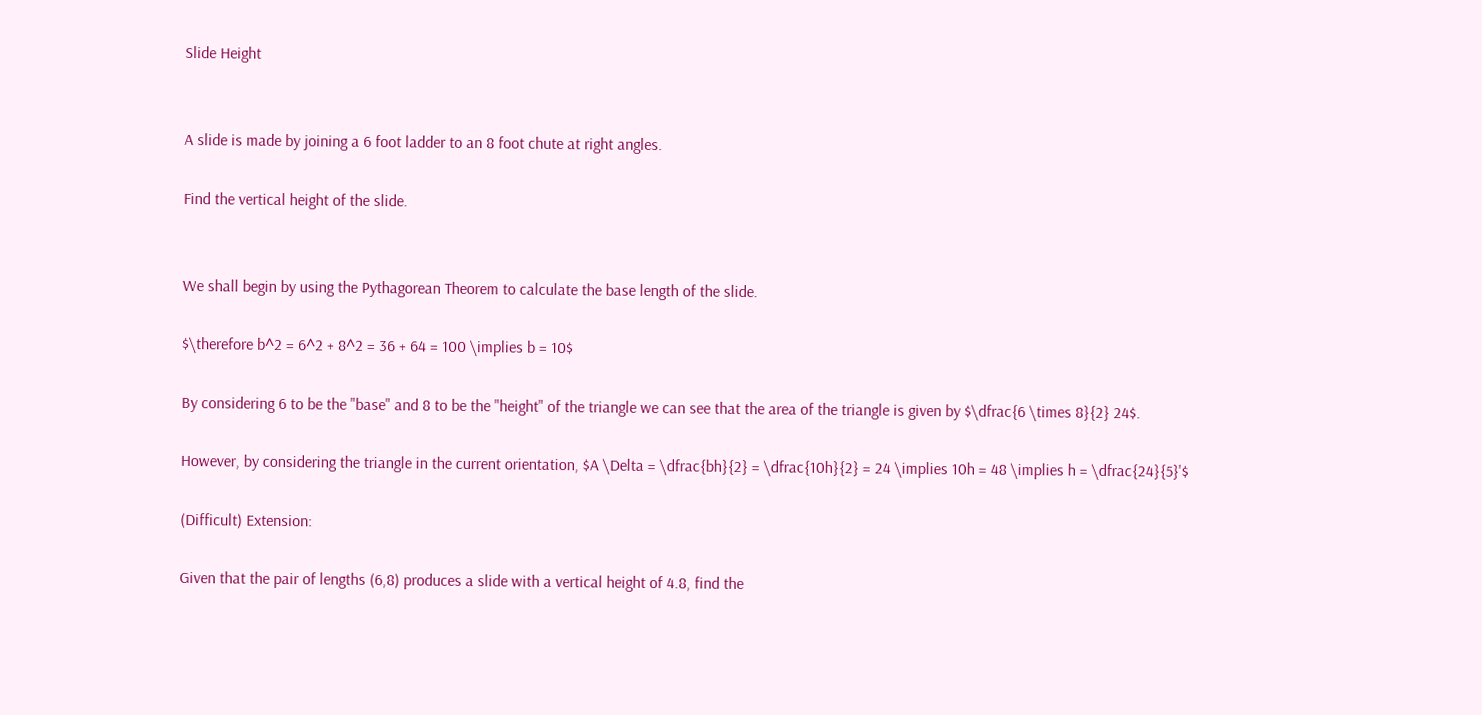Slide Height


A slide is made by joining a 6 foot ladder to an 8 foot chute at right angles.

Find the vertical height of the slide.


We shall begin by using the Pythagorean Theorem to calculate the base length of the slide.

$\therefore b^2 = 6^2 + 8^2 = 36 + 64 = 100 \implies b = 10$

By considering 6 to be the "base" and 8 to be the "height" of the triangle we can see that the area of the triangle is given by $\dfrac{6 \times 8}{2} 24$.

However, by considering the triangle in the current orientation, $A \Delta = \dfrac{bh}{2} = \dfrac{10h}{2} = 24 \implies 10h = 48 \implies h = \dfrac{24}{5}'$

(Difficult) Extension:

Given that the pair of lengths (6,8) produces a slide with a vertical height of 4.8, find the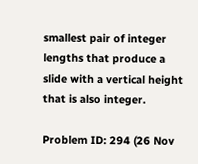smallest pair of integer lengths that produce a slide with a vertical height that is also integer.

Problem ID: 294 (26 Nov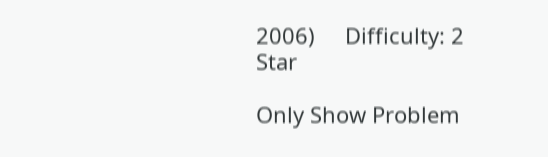2006)     Difficulty: 2 Star

Only Show Problem